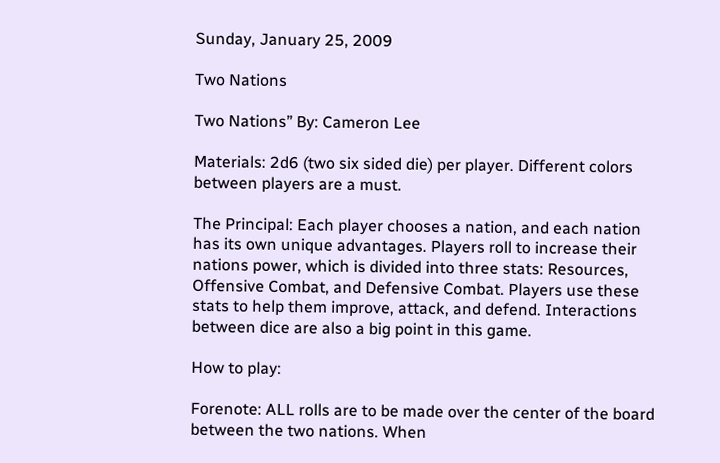Sunday, January 25, 2009

Two Nations

Two Nations” By: Cameron Lee

Materials: 2d6 (two six sided die) per player. Different colors between players are a must.

The Principal: Each player chooses a nation, and each nation has its own unique advantages. Players roll to increase their nations power, which is divided into three stats: Resources, Offensive Combat, and Defensive Combat. Players use these stats to help them improve, attack, and defend. Interactions between dice are also a big point in this game.

How to play:

Forenote: ALL rolls are to be made over the center of the board between the two nations. When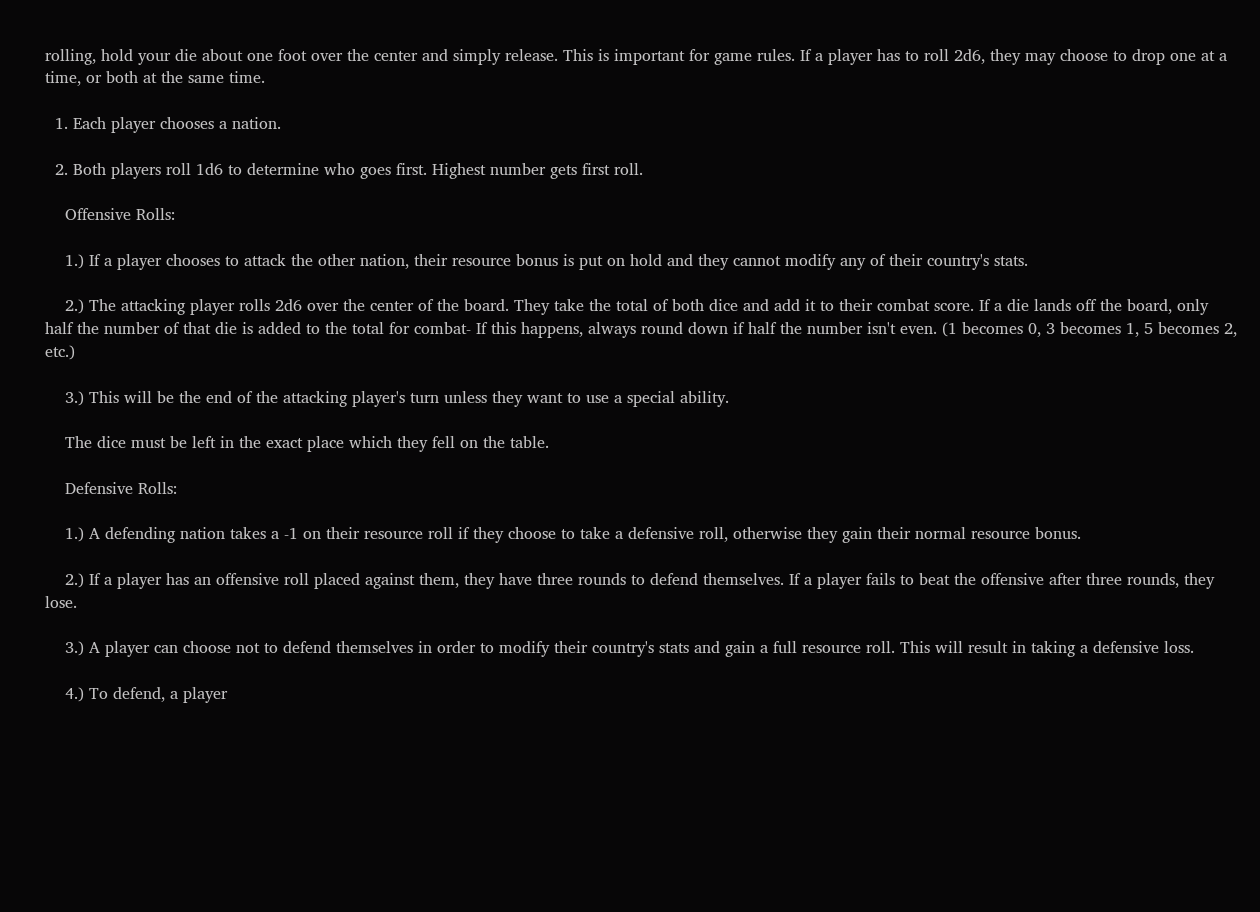rolling, hold your die about one foot over the center and simply release. This is important for game rules. If a player has to roll 2d6, they may choose to drop one at a time, or both at the same time.

  1. Each player chooses a nation.

  2. Both players roll 1d6 to determine who goes first. Highest number gets first roll.

    Offensive Rolls:

    1.) If a player chooses to attack the other nation, their resource bonus is put on hold and they cannot modify any of their country's stats.

    2.) The attacking player rolls 2d6 over the center of the board. They take the total of both dice and add it to their combat score. If a die lands off the board, only half the number of that die is added to the total for combat- If this happens, always round down if half the number isn't even. (1 becomes 0, 3 becomes 1, 5 becomes 2, etc.)

    3.) This will be the end of the attacking player's turn unless they want to use a special ability.

    The dice must be left in the exact place which they fell on the table.

    Defensive Rolls:

    1.) A defending nation takes a -1 on their resource roll if they choose to take a defensive roll, otherwise they gain their normal resource bonus.

    2.) If a player has an offensive roll placed against them, they have three rounds to defend themselves. If a player fails to beat the offensive after three rounds, they lose.

    3.) A player can choose not to defend themselves in order to modify their country's stats and gain a full resource roll. This will result in taking a defensive loss.

    4.) To defend, a player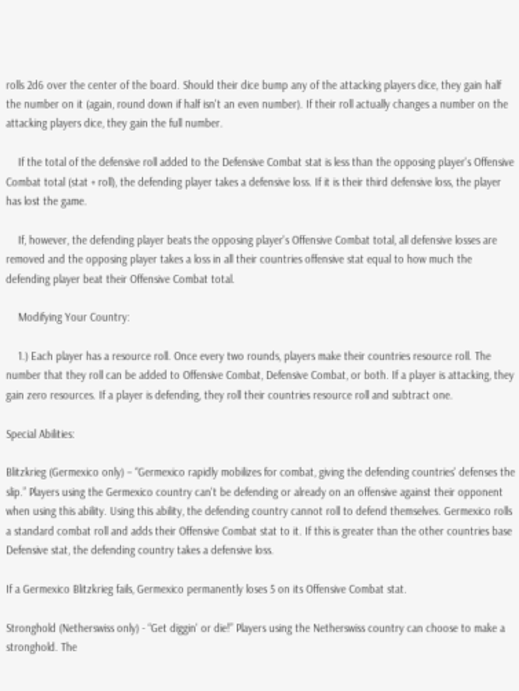rolls 2d6 over the center of the board. Should their dice bump any of the attacking players dice, they gain half the number on it (again, round down if half isn't an even number). If their roll actually changes a number on the attacking players dice, they gain the full number.

    If the total of the defensive roll added to the Defensive Combat stat is less than the opposing player's Offensive Combat total (stat + roll), the defending player takes a defensive loss. If it is their third defensive loss, the player has lost the game.

    If, however, the defending player beats the opposing player's Offensive Combat total, all defensive losses are removed and the opposing player takes a loss in all their countries offensive stat equal to how much the defending player beat their Offensive Combat total.

    Modifying Your Country:

    1.) Each player has a resource roll. Once every two rounds, players make their countries resource roll. The number that they roll can be added to Offensive Combat, Defensive Combat, or both. If a player is attacking, they gain zero resources. If a player is defending, they roll their countries resource roll and subtract one.

Special Abilities:

Blitzkrieg (Germexico only) – “Germexico rapidly mobilizes for combat, giving the defending countries' defenses the slip.” Players using the Germexico country can't be defending or already on an offensive against their opponent when using this ability. Using this ability, the defending country cannot roll to defend themselves. Germexico rolls a standard combat roll and adds their Offensive Combat stat to it. If this is greater than the other countries base Defensive stat, the defending country takes a defensive loss.

If a Germexico Blitzkrieg fails, Germexico permanently loses 5 on its Offensive Combat stat.

Stronghold (Netherswiss only) - “Get diggin' or die!” Players using the Netherswiss country can choose to make a stronghold. The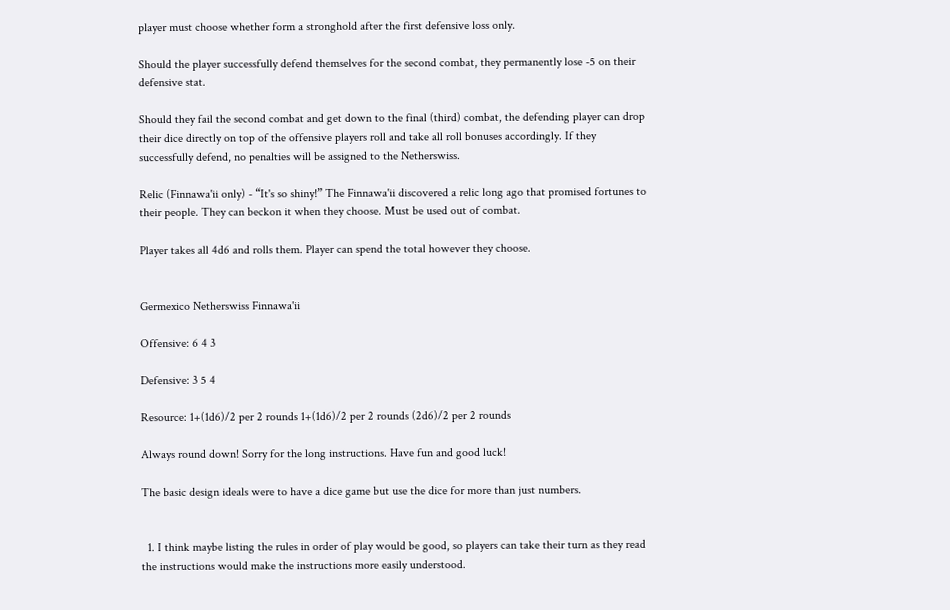player must choose whether form a stronghold after the first defensive loss only.

Should the player successfully defend themselves for the second combat, they permanently lose -5 on their defensive stat.

Should they fail the second combat and get down to the final (third) combat, the defending player can drop their dice directly on top of the offensive players roll and take all roll bonuses accordingly. If they successfully defend, no penalties will be assigned to the Netherswiss.

Relic (Finnawa'ii only) - “It's so shiny!” The Finnawa'ii discovered a relic long ago that promised fortunes to their people. They can beckon it when they choose. Must be used out of combat.

Player takes all 4d6 and rolls them. Player can spend the total however they choose.


Germexico Netherswiss Finnawa'ii

Offensive: 6 4 3

Defensive: 3 5 4

Resource: 1+(1d6)/2 per 2 rounds 1+(1d6)/2 per 2 rounds (2d6)/2 per 2 rounds

Always round down! Sorry for the long instructions. Have fun and good luck!

The basic design ideals were to have a dice game but use the dice for more than just numbers.


  1. I think maybe listing the rules in order of play would be good, so players can take their turn as they read the instructions would make the instructions more easily understood.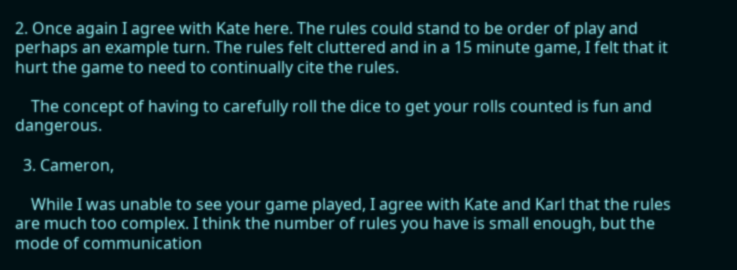2. Once again I agree with Kate here. The rules could stand to be order of play and perhaps an example turn. The rules felt cluttered and in a 15 minute game, I felt that it hurt the game to need to continually cite the rules.

    The concept of having to carefully roll the dice to get your rolls counted is fun and dangerous.

  3. Cameron,

    While I was unable to see your game played, I agree with Kate and Karl that the rules are much too complex. I think the number of rules you have is small enough, but the mode of communication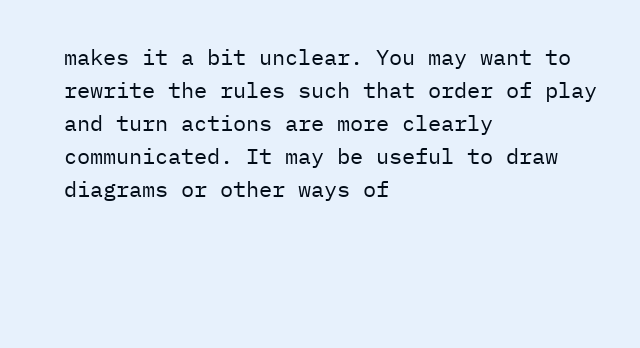makes it a bit unclear. You may want to rewrite the rules such that order of play and turn actions are more clearly communicated. It may be useful to draw diagrams or other ways of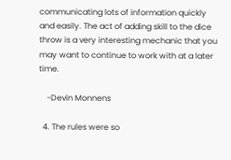communicating lots of information quickly and easily. The act of adding skill to the dice throw is a very interesting mechanic that you may want to continue to work with at a later time.

    -Devin Monnens

  4. The rules were so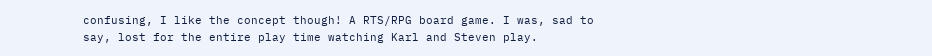confusing, I like the concept though! A RTS/RPG board game. I was, sad to say, lost for the entire play time watching Karl and Steven play.